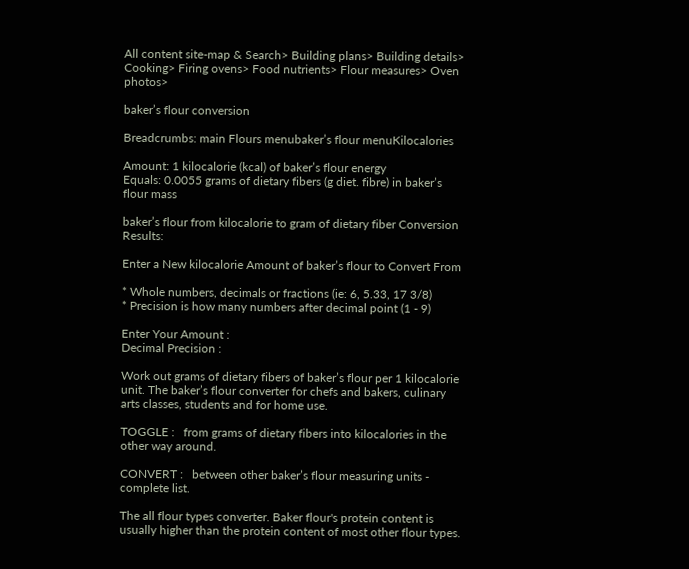All content site-map & Search> Building plans> Building details> Cooking> Firing ovens> Food nutrients> Flour measures> Oven photos>

baker’s flour conversion

Breadcrumbs: main Flours menubaker’s flour menuKilocalories

Amount: 1 kilocalorie (kcal) of baker’s flour energy
Equals: 0.0055 grams of dietary fibers (g diet. fibre) in baker’s flour mass

baker’s flour from kilocalorie to gram of dietary fiber Conversion Results:

Enter a New kilocalorie Amount of baker’s flour to Convert From

* Whole numbers, decimals or fractions (ie: 6, 5.33, 17 3/8)
* Precision is how many numbers after decimal point (1 - 9)

Enter Your Amount :
Decimal Precision :

Work out grams of dietary fibers of baker’s flour per 1 kilocalorie unit. The baker’s flour converter for chefs and bakers, culinary arts classes, students and for home use.

TOGGLE :   from grams of dietary fibers into kilocalories in the other way around.

CONVERT :   between other baker’s flour measuring units - complete list.

The all flour types converter. Baker flour's protein content is usually higher than the protein content of most other flour types.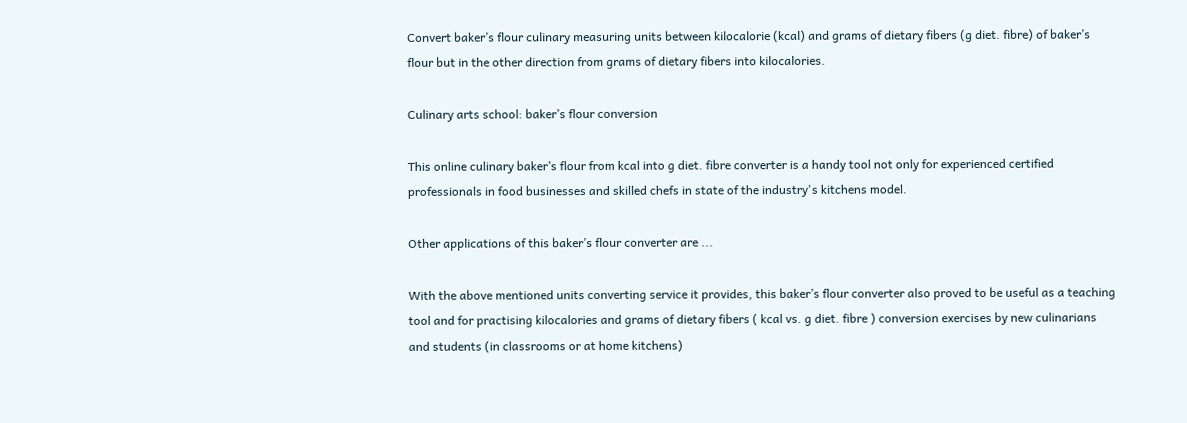Convert baker’s flour culinary measuring units between kilocalorie (kcal) and grams of dietary fibers (g diet. fibre) of baker’s flour but in the other direction from grams of dietary fibers into kilocalories.

Culinary arts school: baker’s flour conversion

This online culinary baker’s flour from kcal into g diet. fibre converter is a handy tool not only for experienced certified professionals in food businesses and skilled chefs in state of the industry's kitchens model.

Other applications of this baker’s flour converter are ...

With the above mentioned units converting service it provides, this baker’s flour converter also proved to be useful as a teaching tool and for practising kilocalories and grams of dietary fibers ( kcal vs. g diet. fibre ) conversion exercises by new culinarians and students (in classrooms or at home kitchens)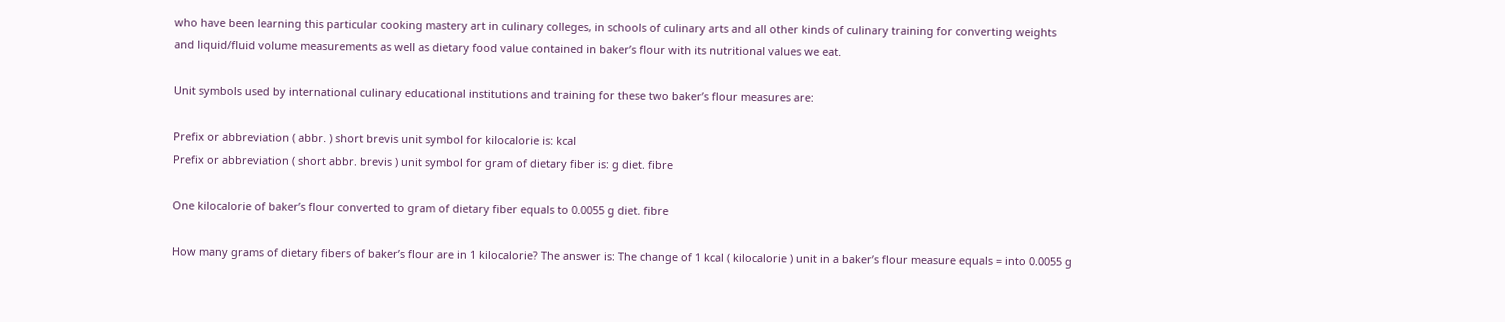who have been learning this particular cooking mastery art in culinary colleges, in schools of culinary arts and all other kinds of culinary training for converting weights and liquid/fluid volume measurements as well as dietary food value contained in baker’s flour with its nutritional values we eat.

Unit symbols used by international culinary educational institutions and training for these two baker’s flour measures are:

Prefix or abbreviation ( abbr. ) short brevis unit symbol for kilocalorie is: kcal
Prefix or abbreviation ( short abbr. brevis ) unit symbol for gram of dietary fiber is: g diet. fibre

One kilocalorie of baker’s flour converted to gram of dietary fiber equals to 0.0055 g diet. fibre

How many grams of dietary fibers of baker’s flour are in 1 kilocalorie? The answer is: The change of 1 kcal ( kilocalorie ) unit in a baker’s flour measure equals = into 0.0055 g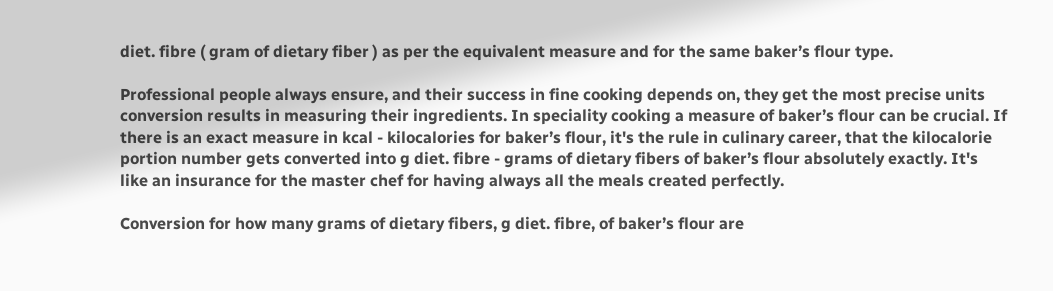diet. fibre ( gram of dietary fiber ) as per the equivalent measure and for the same baker’s flour type.

Professional people always ensure, and their success in fine cooking depends on, they get the most precise units conversion results in measuring their ingredients. In speciality cooking a measure of baker’s flour can be crucial. If there is an exact measure in kcal - kilocalories for baker’s flour, it's the rule in culinary career, that the kilocalorie portion number gets converted into g diet. fibre - grams of dietary fibers of baker’s flour absolutely exactly. It's like an insurance for the master chef for having always all the meals created perfectly.

Conversion for how many grams of dietary fibers, g diet. fibre, of baker’s flour are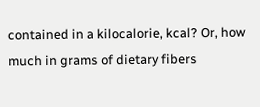contained in a kilocalorie, kcal? Or, how much in grams of dietary fibers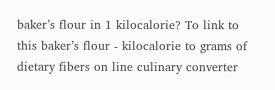baker’s flour in 1 kilocalorie? To link to this baker’s flour - kilocalorie to grams of dietary fibers on line culinary converter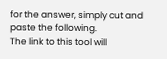for the answer, simply cut and paste the following.
The link to this tool will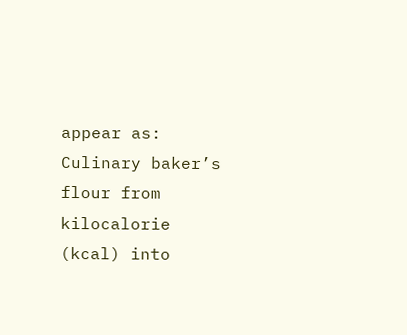appear as: Culinary baker’s flour from kilocalorie (kcal) into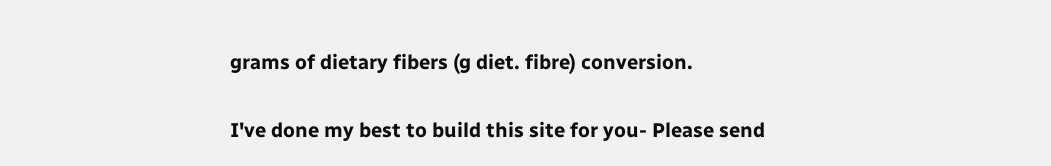grams of dietary fibers (g diet. fibre) conversion.

I've done my best to build this site for you- Please send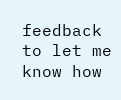feedback to let me know how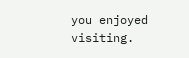you enjoyed visiting.